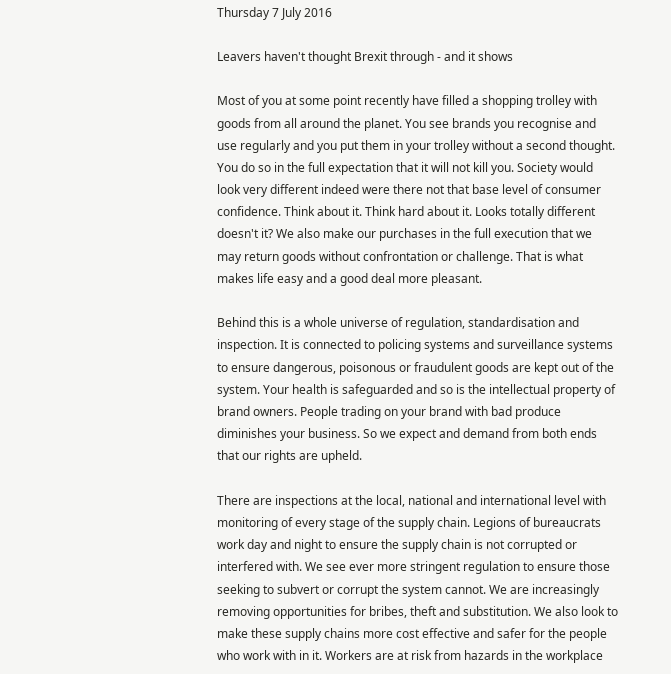Thursday 7 July 2016

Leavers haven't thought Brexit through - and it shows

Most of you at some point recently have filled a shopping trolley with goods from all around the planet. You see brands you recognise and use regularly and you put them in your trolley without a second thought. You do so in the full expectation that it will not kill you. Society would look very different indeed were there not that base level of consumer confidence. Think about it. Think hard about it. Looks totally different doesn't it? We also make our purchases in the full execution that we may return goods without confrontation or challenge. That is what makes life easy and a good deal more pleasant.

Behind this is a whole universe of regulation, standardisation and inspection. It is connected to policing systems and surveillance systems to ensure dangerous, poisonous or fraudulent goods are kept out of the system. Your health is safeguarded and so is the intellectual property of brand owners. People trading on your brand with bad produce diminishes your business. So we expect and demand from both ends that our rights are upheld.

There are inspections at the local, national and international level with monitoring of every stage of the supply chain. Legions of bureaucrats work day and night to ensure the supply chain is not corrupted or interfered with. We see ever more stringent regulation to ensure those seeking to subvert or corrupt the system cannot. We are increasingly removing opportunities for bribes, theft and substitution. We also look to make these supply chains more cost effective and safer for the people who work with in it. Workers are at risk from hazards in the workplace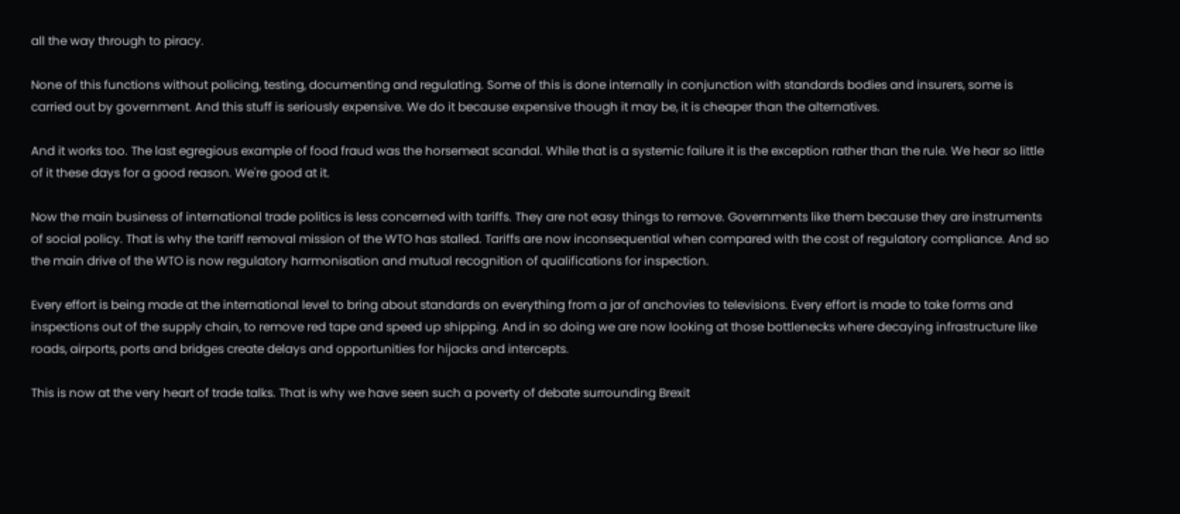all the way through to piracy.

None of this functions without policing, testing, documenting and regulating. Some of this is done internally in conjunction with standards bodies and insurers, some is carried out by government. And this stuff is seriously expensive. We do it because expensive though it may be, it is cheaper than the alternatives.

And it works too. The last egregious example of food fraud was the horsemeat scandal. While that is a systemic failure it is the exception rather than the rule. We hear so little of it these days for a good reason. We're good at it.

Now the main business of international trade politics is less concerned with tariffs. They are not easy things to remove. Governments like them because they are instruments of social policy. That is why the tariff removal mission of the WTO has stalled. Tariffs are now inconsequential when compared with the cost of regulatory compliance. And so the main drive of the WTO is now regulatory harmonisation and mutual recognition of qualifications for inspection.

Every effort is being made at the international level to bring about standards on everything from a jar of anchovies to televisions. Every effort is made to take forms and inspections out of the supply chain, to remove red tape and speed up shipping. And in so doing we are now looking at those bottlenecks where decaying infrastructure like roads, airports, ports and bridges create delays and opportunities for hijacks and intercepts.

This is now at the very heart of trade talks. That is why we have seen such a poverty of debate surrounding Brexit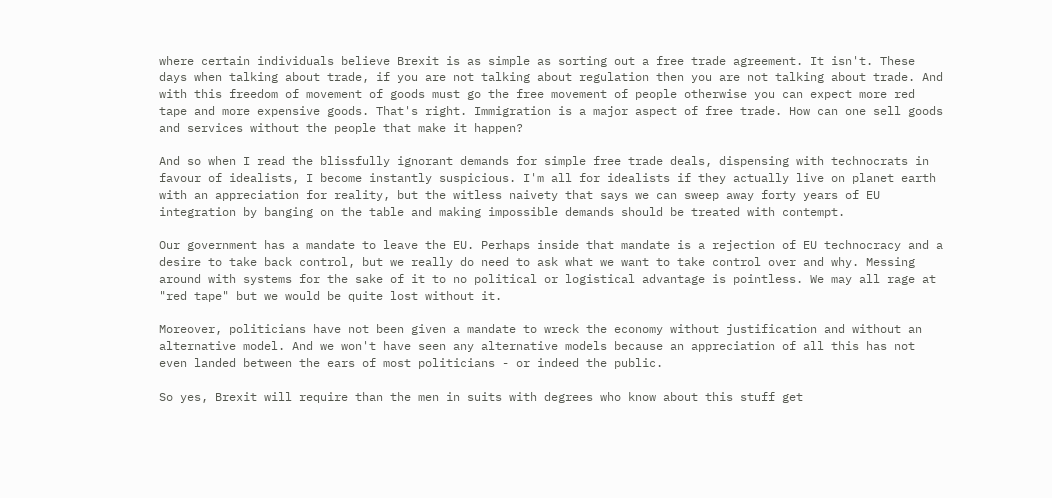where certain individuals believe Brexit is as simple as sorting out a free trade agreement. It isn't. These days when talking about trade, if you are not talking about regulation then you are not talking about trade. And with this freedom of movement of goods must go the free movement of people otherwise you can expect more red tape and more expensive goods. That's right. Immigration is a major aspect of free trade. How can one sell goods and services without the people that make it happen?

And so when I read the blissfully ignorant demands for simple free trade deals, dispensing with technocrats in favour of idealists, I become instantly suspicious. I'm all for idealists if they actually live on planet earth with an appreciation for reality, but the witless naivety that says we can sweep away forty years of EU integration by banging on the table and making impossible demands should be treated with contempt.

Our government has a mandate to leave the EU. Perhaps inside that mandate is a rejection of EU technocracy and a desire to take back control, but we really do need to ask what we want to take control over and why. Messing around with systems for the sake of it to no political or logistical advantage is pointless. We may all rage at "red tape" but we would be quite lost without it.

Moreover, politicians have not been given a mandate to wreck the economy without justification and without an alternative model. And we won't have seen any alternative models because an appreciation of all this has not even landed between the ears of most politicians - or indeed the public.

So yes, Brexit will require than the men in suits with degrees who know about this stuff get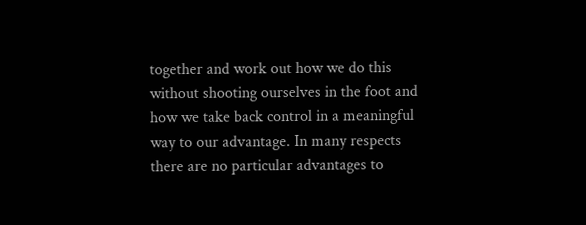together and work out how we do this without shooting ourselves in the foot and how we take back control in a meaningful way to our advantage. In many respects there are no particular advantages to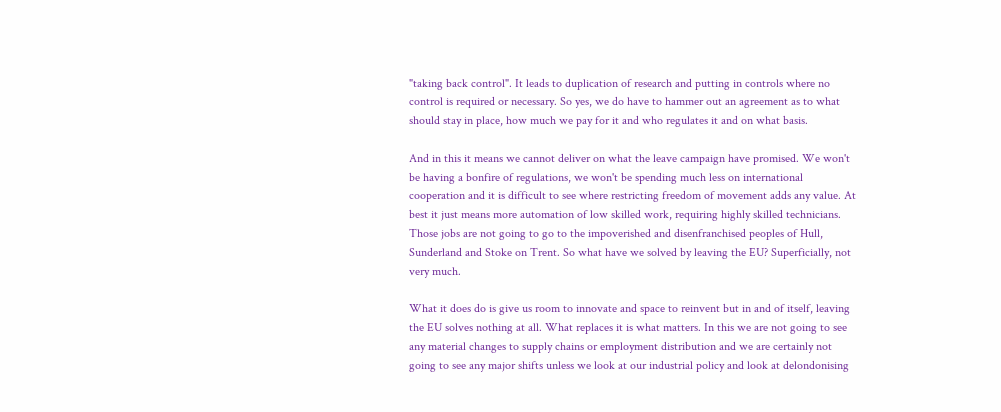"taking back control". It leads to duplication of research and putting in controls where no control is required or necessary. So yes, we do have to hammer out an agreement as to what should stay in place, how much we pay for it and who regulates it and on what basis.

And in this it means we cannot deliver on what the leave campaign have promised. We won't be having a bonfire of regulations, we won't be spending much less on international cooperation and it is difficult to see where restricting freedom of movement adds any value. At best it just means more automation of low skilled work, requiring highly skilled technicians. Those jobs are not going to go to the impoverished and disenfranchised peoples of Hull, Sunderland and Stoke on Trent. So what have we solved by leaving the EU? Superficially, not very much.

What it does do is give us room to innovate and space to reinvent but in and of itself, leaving the EU solves nothing at all. What replaces it is what matters. In this we are not going to see any material changes to supply chains or employment distribution and we are certainly not going to see any major shifts unless we look at our industrial policy and look at delondonising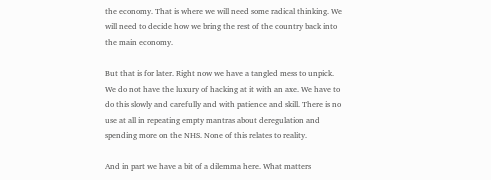the economy. That is where we will need some radical thinking. We will need to decide how we bring the rest of the country back into the main economy.

But that is for later. Right now we have a tangled mess to unpick. We do not have the luxury of hacking at it with an axe. We have to do this slowly and carefully and with patience and skill. There is no use at all in repeating empty mantras about deregulation and spending more on the NHS. None of this relates to reality.

And in part we have a bit of a dilemma here. What matters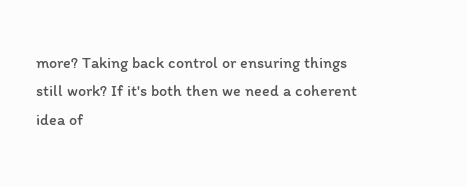more? Taking back control or ensuring things still work? If it's both then we need a coherent idea of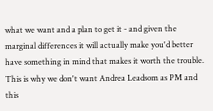what we want and a plan to get it - and given the marginal differences it will actually make you'd better have something in mind that makes it worth the trouble. This is why we don't want Andrea Leadsom as PM and this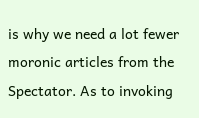is why we need a lot fewer moronic articles from the Spectator. As to invoking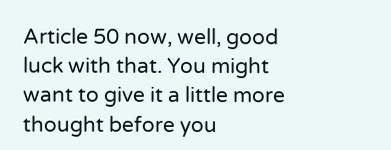Article 50 now, well, good luck with that. You might want to give it a little more thought before you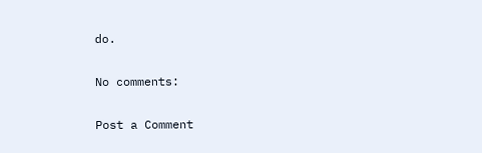do.

No comments:

Post a Comment